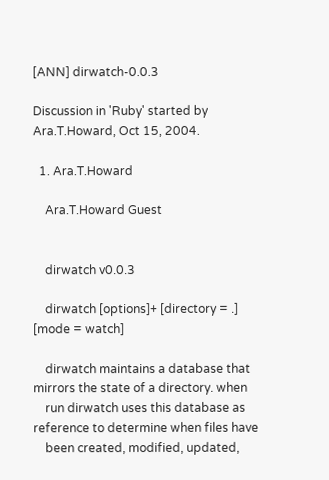[ANN] dirwatch-0.0.3

Discussion in 'Ruby' started by Ara.T.Howard, Oct 15, 2004.

  1. Ara.T.Howard

    Ara.T.Howard Guest


    dirwatch v0.0.3

    dirwatch [options]+ [directory = .] [mode = watch]

    dirwatch maintains a database that mirrors the state of a directory. when
    run dirwatch uses this database as reference to determine when files have
    been created, modified, updated,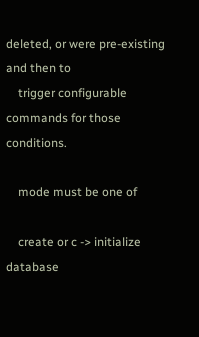deleted, or were pre-existing and then to
    trigger configurable commands for those conditions.

    mode must be one of

    create or c -> initialize database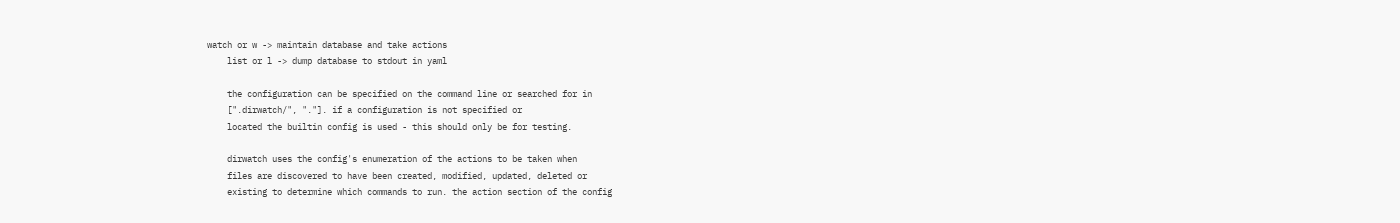watch or w -> maintain database and take actions
    list or l -> dump database to stdout in yaml

    the configuration can be specified on the command line or searched for in
    [".dirwatch/", "."]. if a configuration is not specified or
    located the builtin config is used - this should only be for testing.

    dirwatch uses the config's enumeration of the actions to be taken when
    files are discovered to have been created, modified, updated, deleted or
    existing to determine which commands to run. the action section of the config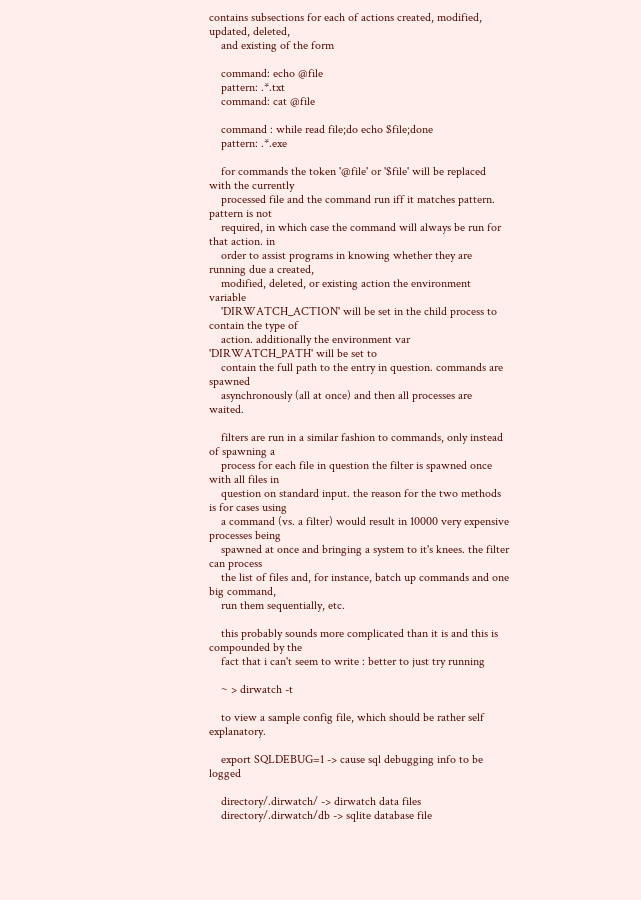contains subsections for each of actions created, modified, updated, deleted,
    and existing of the form

    command: echo @file
    pattern: .*.txt
    command: cat @file

    command : while read file;do echo $file;done
    pattern: .*.exe

    for commands the token '@file' or '$file' will be replaced with the currently
    processed file and the command run iff it matches pattern. pattern is not
    required, in which case the command will always be run for that action. in
    order to assist programs in knowing whether they are running due a created,
    modified, deleted, or existing action the environment variable
    'DIRWATCH_ACTION' will be set in the child process to contain the type of
    action. additionally the environment var 'DIRWATCH_PATH' will be set to
    contain the full path to the entry in question. commands are spawned
    asynchronously (all at once) and then all processes are waited.

    filters are run in a similar fashion to commands, only instead of spawning a
    process for each file in question the filter is spawned once with all files in
    question on standard input. the reason for the two methods is for cases using
    a command (vs. a filter) would result in 10000 very expensive processes being
    spawned at once and bringing a system to it's knees. the filter can process
    the list of files and, for instance, batch up commands and one big command,
    run them sequentially, etc.

    this probably sounds more complicated than it is and this is compounded by the
    fact that i can't seem to write : better to just try running

    ~ > dirwatch -t

    to view a sample config file, which should be rather self explanatory.

    export SQLDEBUG=1 -> cause sql debugging info to be logged

    directory/.dirwatch/ -> dirwatch data files
    directory/.dirwatch/db -> sqlite database file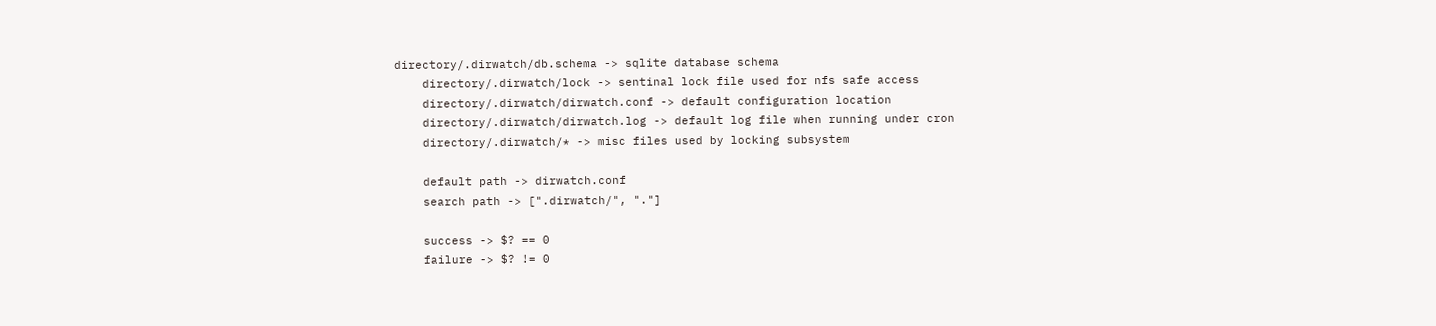directory/.dirwatch/db.schema -> sqlite database schema
    directory/.dirwatch/lock -> sentinal lock file used for nfs safe access
    directory/.dirwatch/dirwatch.conf -> default configuration location
    directory/.dirwatch/dirwatch.log -> default log file when running under cron
    directory/.dirwatch/* -> misc files used by locking subsystem

    default path -> dirwatch.conf
    search path -> [".dirwatch/", "."]

    success -> $? == 0
    failure -> $? != 0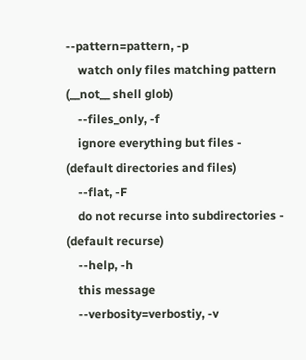--pattern=pattern, -p
    watch only files matching pattern (__not__ shell glob)
    --files_only, -f
    ignore everything but files - (default directories and files)
    --flat, -F
    do not recurse into subdirectories - (default recurse)
    --help, -h
    this message
    --verbosity=verbostiy, -v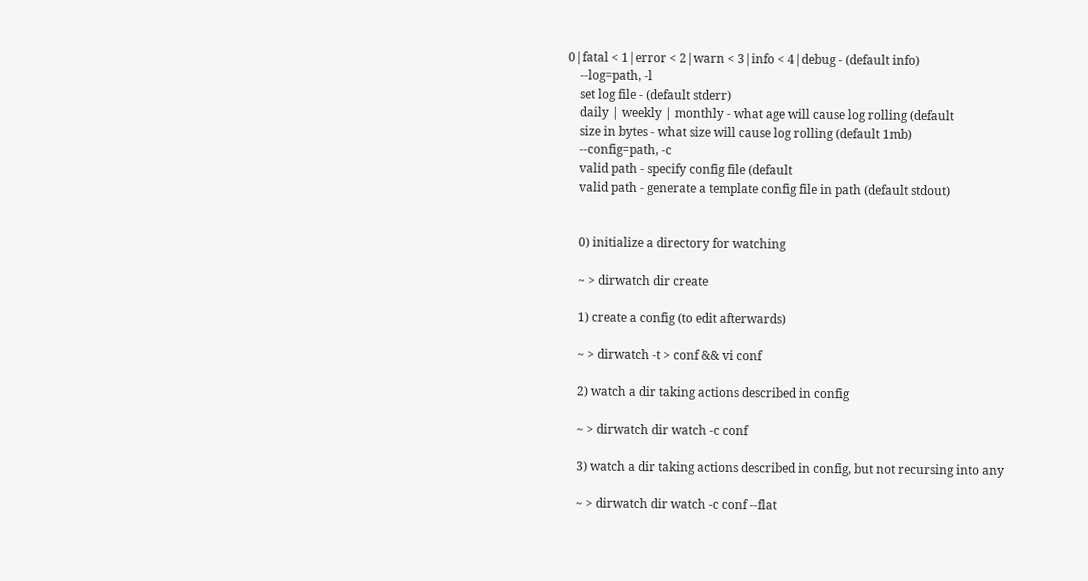0|fatal < 1|error < 2|warn < 3|info < 4|debug - (default info)
    --log=path, -l
    set log file - (default stderr)
    daily | weekly | monthly - what age will cause log rolling (default
    size in bytes - what size will cause log rolling (default 1mb)
    --config=path, -c
    valid path - specify config file (default
    valid path - generate a template config file in path (default stdout)


    0) initialize a directory for watching

    ~ > dirwatch dir create

    1) create a config (to edit afterwards)

    ~ > dirwatch -t > conf && vi conf

    2) watch a dir taking actions described in config

    ~ > dirwatch dir watch -c conf

    3) watch a dir taking actions described in config, but not recursing into any

    ~ > dirwatch dir watch -c conf --flat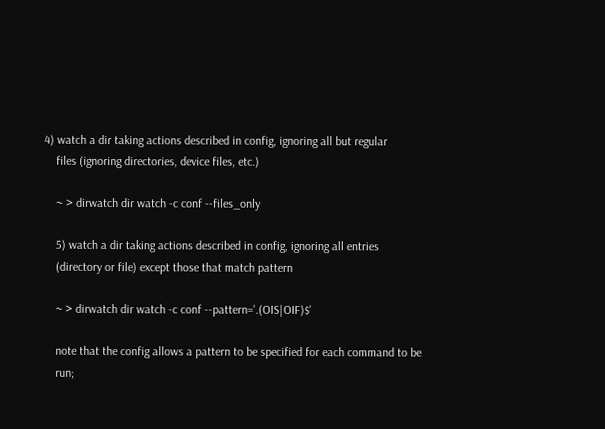4) watch a dir taking actions described in config, ignoring all but regular
    files (ignoring directories, device files, etc.)

    ~ > dirwatch dir watch -c conf --files_only

    5) watch a dir taking actions described in config, ignoring all entries
    (directory or file) except those that match pattern

    ~ > dirwatch dir watch -c conf --pattern='.(OIS|OIF)$'

    note that the config allows a pattern to be specified for each command to be
    run;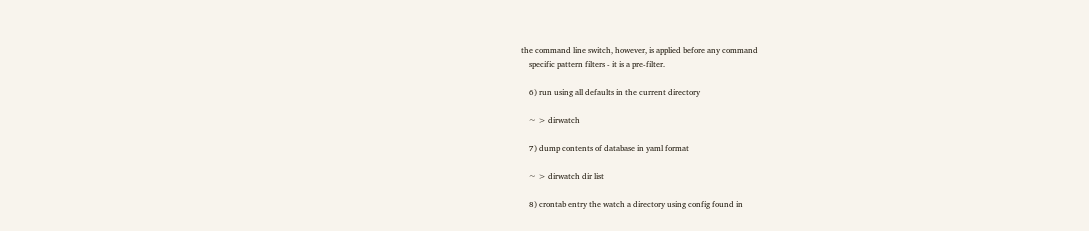the command line switch, however, is applied before any command
    specific pattern filters - it is a pre-filter.

    6) run using all defaults in the current directory

    ~ > dirwatch

    7) dump contents of database in yaml format

    ~ > dirwatch dir list

    8) crontab entry the watch a directory using config found in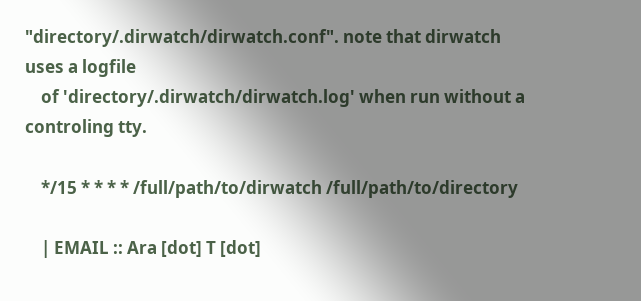"directory/.dirwatch/dirwatch.conf". note that dirwatch uses a logfile
    of 'directory/.dirwatch/dirwatch.log' when run without a controling tty.

    */15 * * * * /full/path/to/dirwatch /full/path/to/directory

    | EMAIL :: Ara [dot] T [dot]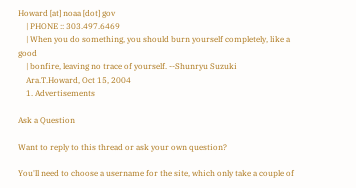Howard [at] noaa [dot] gov
    | PHONE :: 303.497.6469
    | When you do something, you should burn yourself completely, like a good
    | bonfire, leaving no trace of yourself. --Shunryu Suzuki
    Ara.T.Howard, Oct 15, 2004
    1. Advertisements

Ask a Question

Want to reply to this thread or ask your own question?

You'll need to choose a username for the site, which only take a couple of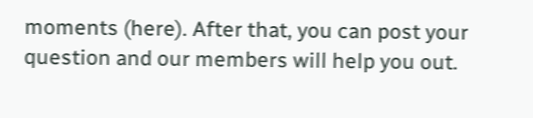moments (here). After that, you can post your question and our members will help you out.